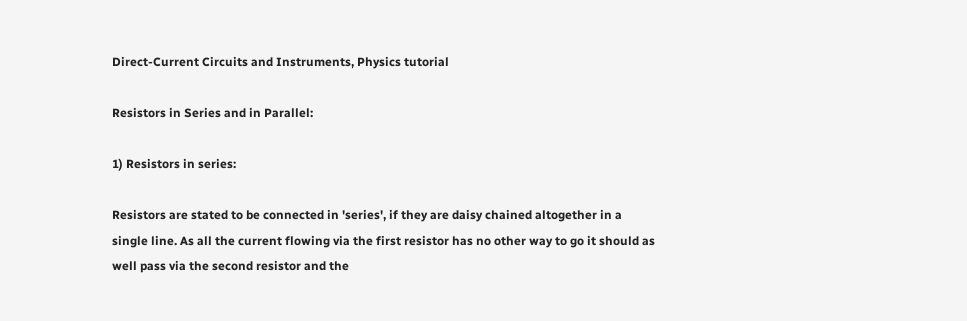Direct-Current Circuits and Instruments, Physics tutorial

Resistors in Series and in Parallel:

1) Resistors in series:

Resistors are stated to be connected in 'series', if they are daisy chained altogether in a single line. As all the current flowing via the first resistor has no other way to go it should as well pass via the second resistor and the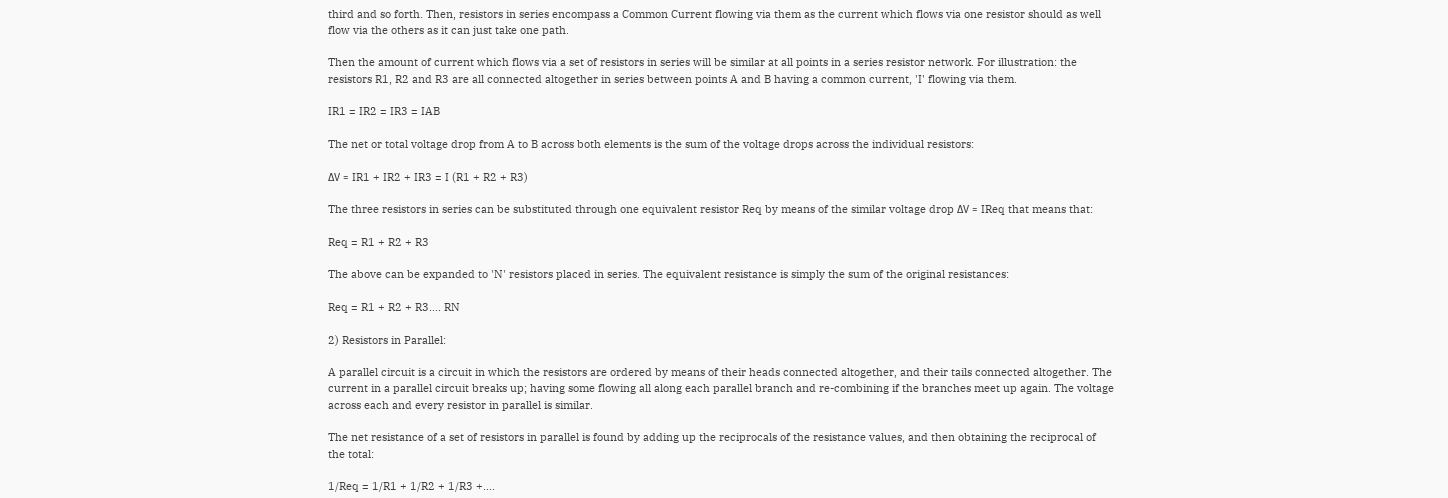third and so forth. Then, resistors in series encompass a Common Current flowing via them as the current which flows via one resistor should as well flow via the others as it can just take one path.

Then the amount of current which flows via a set of resistors in series will be similar at all points in a series resistor network. For illustration: the resistors R1, R2 and R3 are all connected altogether in series between points A and B having a common current, 'I' flowing via them.

IR1 = IR2 = IR3 = IAB

The net or total voltage drop from A to B across both elements is the sum of the voltage drops across the individual resistors:

ΔV = IR1 + IR2 + IR3 = I (R1 + R2 + R3)

The three resistors in series can be substituted through one equivalent resistor Req by means of the similar voltage drop ΔV = IReq that means that:

Req = R1 + R2 + R3

The above can be expanded to 'N' resistors placed in series. The equivalent resistance is simply the sum of the original resistances:

Req = R1 + R2 + R3.... RN

2) Resistors in Parallel:

A parallel circuit is a circuit in which the resistors are ordered by means of their heads connected altogether, and their tails connected altogether. The current in a parallel circuit breaks up; having some flowing all along each parallel branch and re-combining if the branches meet up again. The voltage across each and every resistor in parallel is similar.

The net resistance of a set of resistors in parallel is found by adding up the reciprocals of the resistance values, and then obtaining the reciprocal of the total:

1/Req = 1/R1 + 1/R2 + 1/R3 +....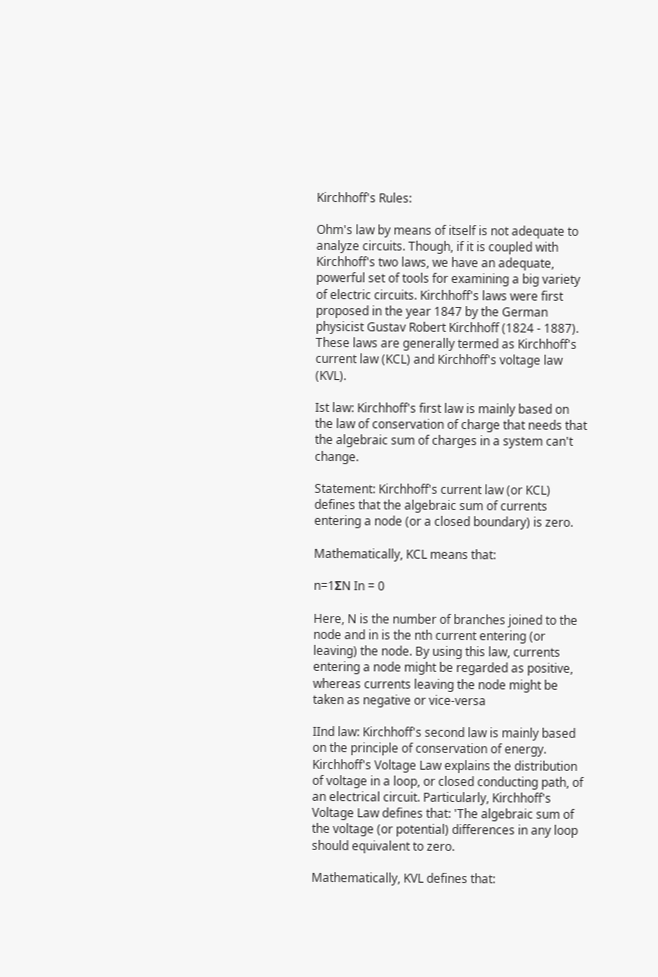Kirchhoff's Rules:

Ohm's law by means of itself is not adequate to analyze circuits. Though, if it is coupled with Kirchhoff's two laws, we have an adequate, powerful set of tools for examining a big variety of electric circuits. Kirchhoff's laws were first proposed in the year 1847 by the German physicist Gustav Robert Kirchhoff (1824 - 1887). These laws are generally termed as Kirchhoff's current law (KCL) and Kirchhoff's voltage law (KVL).

Ist law: Kirchhoff's first law is mainly based on the law of conservation of charge that needs that the algebraic sum of charges in a system can't change.

Statement: Kirchhoff's current law (or KCL) defines that the algebraic sum of currents entering a node (or a closed boundary) is zero.

Mathematically, KCL means that:

n=1ΣN In = 0

Here, N is the number of branches joined to the node and in is the nth current entering (or leaving) the node. By using this law, currents entering a node might be regarded as positive, whereas currents leaving the node might be taken as negative or vice-versa

IInd law: Kirchhoff's second law is mainly based on the principle of conservation of energy. Kirchhoff's Voltage Law explains the distribution of voltage in a loop, or closed conducting path, of an electrical circuit. Particularly, Kirchhoff's Voltage Law defines that: 'The algebraic sum of the voltage (or potential) differences in any loop should equivalent to zero.

Mathematically, KVL defines that: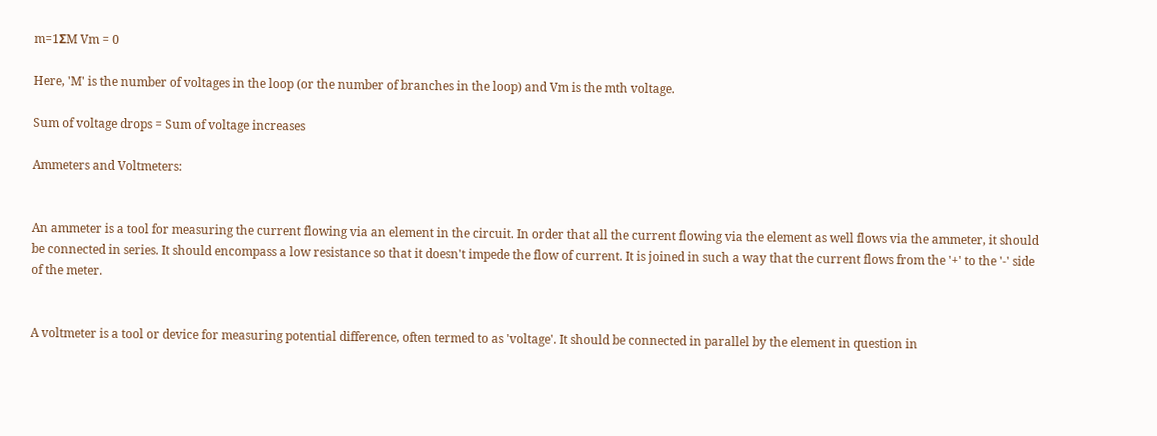m=1ΣM Vm = 0

Here, 'M' is the number of voltages in the loop (or the number of branches in the loop) and Vm is the mth voltage.

Sum of voltage drops = Sum of voltage increases

Ammeters and Voltmeters:


An ammeter is a tool for measuring the current flowing via an element in the circuit. In order that all the current flowing via the element as well flows via the ammeter, it should be connected in series. It should encompass a low resistance so that it doesn't impede the flow of current. It is joined in such a way that the current flows from the '+' to the '-' side of the meter.


A voltmeter is a tool or device for measuring potential difference, often termed to as 'voltage'. It should be connected in parallel by the element in question in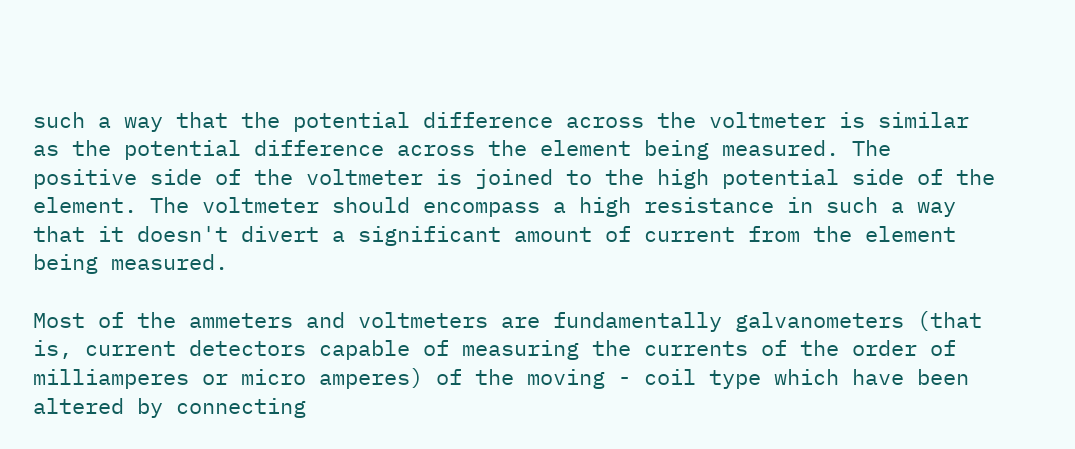such a way that the potential difference across the voltmeter is similar as the potential difference across the element being measured. The positive side of the voltmeter is joined to the high potential side of the element. The voltmeter should encompass a high resistance in such a way that it doesn't divert a significant amount of current from the element being measured.

Most of the ammeters and voltmeters are fundamentally galvanometers (that is, current detectors capable of measuring the currents of the order of milliamperes or micro amperes) of the moving - coil type which have been altered by connecting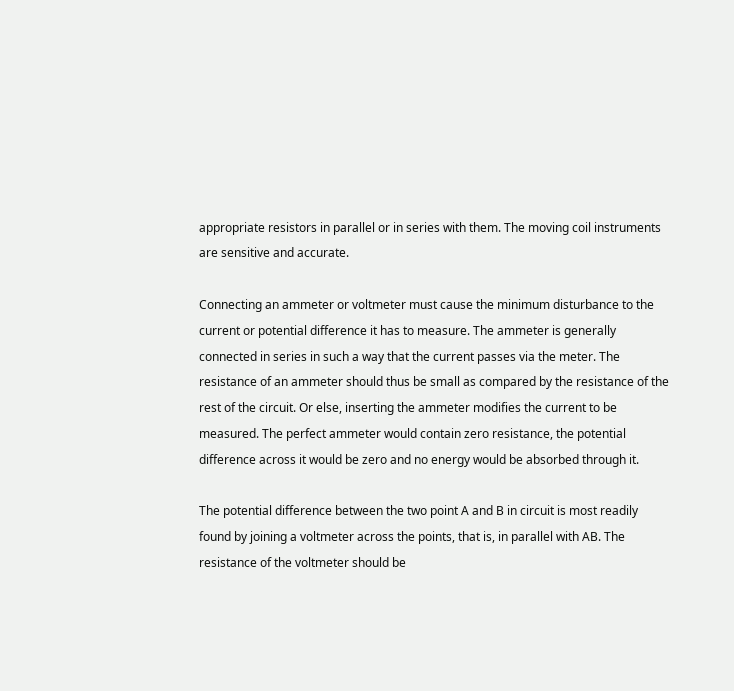appropriate resistors in parallel or in series with them. The moving coil instruments are sensitive and accurate.

Connecting an ammeter or voltmeter must cause the minimum disturbance to the current or potential difference it has to measure. The ammeter is generally connected in series in such a way that the current passes via the meter. The resistance of an ammeter should thus be small as compared by the resistance of the rest of the circuit. Or else, inserting the ammeter modifies the current to be measured. The perfect ammeter would contain zero resistance, the potential difference across it would be zero and no energy would be absorbed through it.

The potential difference between the two point A and B in circuit is most readily found by joining a voltmeter across the points, that is, in parallel with AB. The resistance of the voltmeter should be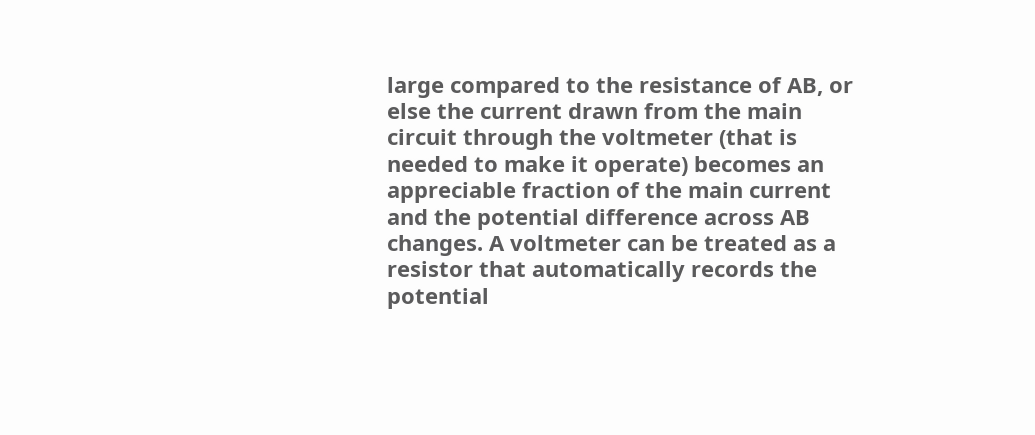large compared to the resistance of AB, or else the current drawn from the main circuit through the voltmeter (that is needed to make it operate) becomes an appreciable fraction of the main current and the potential difference across AB changes. A voltmeter can be treated as a resistor that automatically records the potential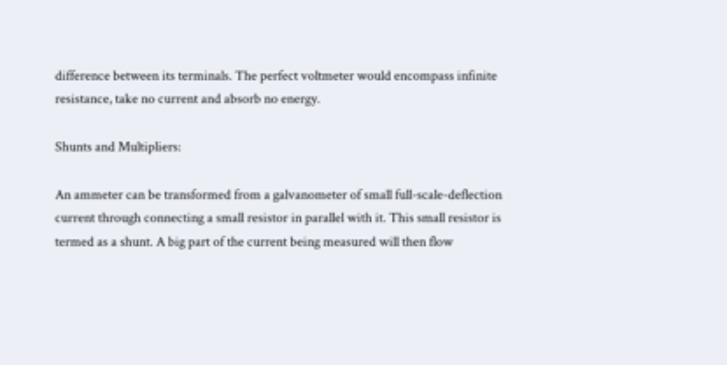difference between its terminals. The perfect voltmeter would encompass infinite resistance, take no current and absorb no energy.

Shunts and Multipliers:

An ammeter can be transformed from a galvanometer of small full-scale-deflection current through connecting a small resistor in parallel with it. This small resistor is termed as a shunt. A big part of the current being measured will then flow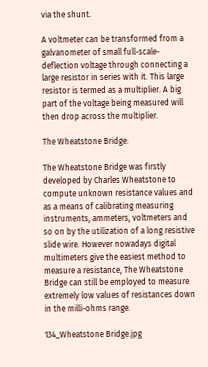via the shunt.

A voltmeter can be transformed from a galvanometer of small full-scale-deflection voltage through connecting a large resistor in series with it. This large resistor is termed as a multiplier. A big part of the voltage being measured will then drop across the multiplier.

The Wheatstone Bridge:

The Wheatstone Bridge was firstly developed by Charles Wheatstone to compute unknown resistance values and as a means of calibrating measuring instruments, ammeters, voltmeters and so on by the utilization of a long resistive slide wire. However nowadays digital multimeters give the easiest method to measure a resistance, The Wheatstone Bridge can still be employed to measure extremely low values of resistances down in the milli-ohms range.

134_Wheatstone Bridge.jpg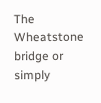The Wheatstone bridge or simply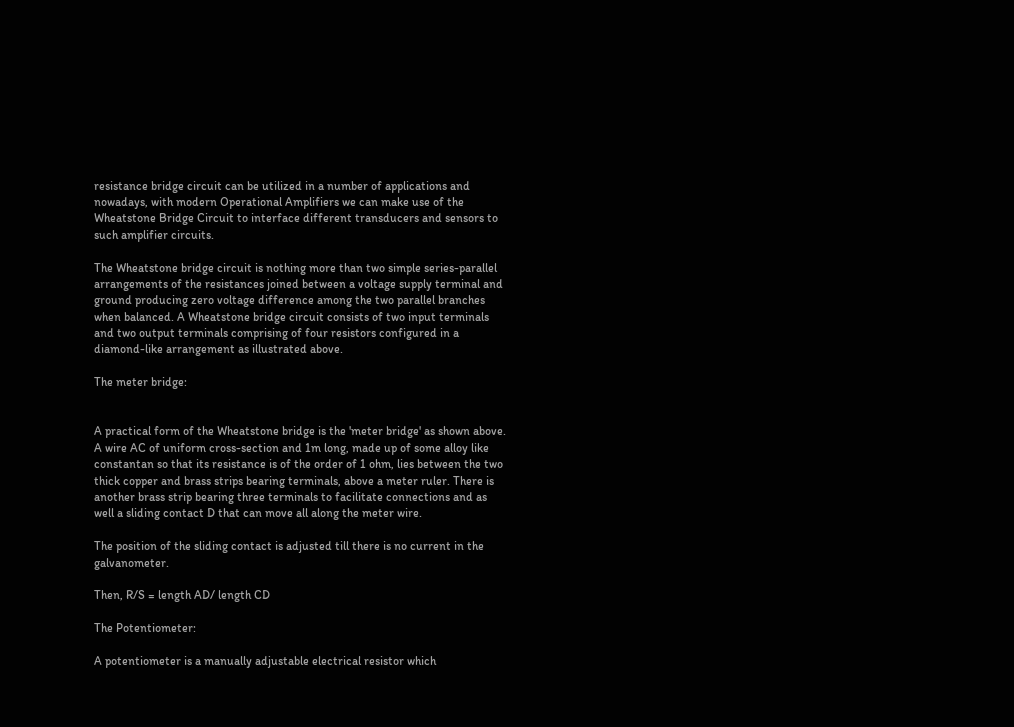resistance bridge circuit can be utilized in a number of applications and nowadays, with modern Operational Amplifiers we can make use of the Wheatstone Bridge Circuit to interface different transducers and sensors to such amplifier circuits.

The Wheatstone bridge circuit is nothing more than two simple series-parallel arrangements of the resistances joined between a voltage supply terminal and ground producing zero voltage difference among the two parallel branches when balanced. A Wheatstone bridge circuit consists of two input terminals and two output terminals comprising of four resistors configured in a diamond-like arrangement as illustrated above.

The meter bridge:


A practical form of the Wheatstone bridge is the 'meter bridge' as shown above. A wire AC of uniform cross-section and 1m long, made up of some alloy like constantan so that its resistance is of the order of 1 ohm, lies between the two thick copper and brass strips bearing terminals, above a meter ruler. There is another brass strip bearing three terminals to facilitate connections and as well a sliding contact D that can move all along the meter wire.

The position of the sliding contact is adjusted till there is no current in the galvanometer.

Then, R/S = length AD/ length CD

The Potentiometer:

A potentiometer is a manually adjustable electrical resistor which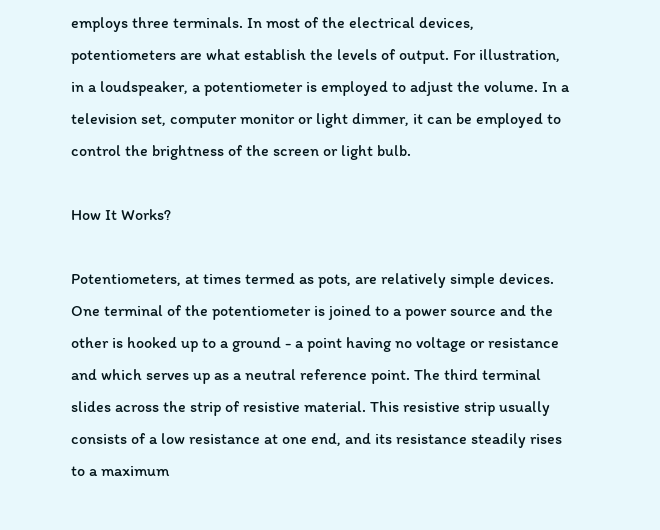employs three terminals. In most of the electrical devices, potentiometers are what establish the levels of output. For illustration, in a loudspeaker, a potentiometer is employed to adjust the volume. In a television set, computer monitor or light dimmer, it can be employed to control the brightness of the screen or light bulb.

How It Works?

Potentiometers, at times termed as pots, are relatively simple devices. One terminal of the potentiometer is joined to a power source and the other is hooked up to a ground - a point having no voltage or resistance and which serves up as a neutral reference point. The third terminal slides across the strip of resistive material. This resistive strip usually consists of a low resistance at one end, and its resistance steadily rises to a maximum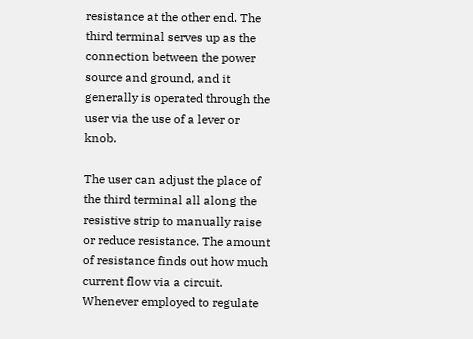resistance at the other end. The third terminal serves up as the connection between the power source and ground, and it generally is operated through the user via the use of a lever or knob.

The user can adjust the place of the third terminal all along the resistive strip to manually raise or reduce resistance. The amount of resistance finds out how much current flow via a circuit. Whenever employed to regulate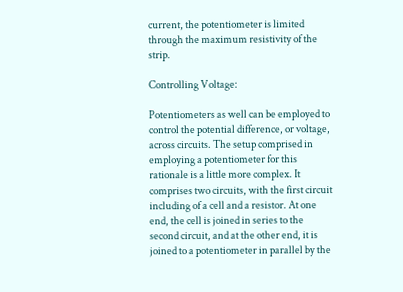current, the potentiometer is limited through the maximum resistivity of the strip.

Controlling Voltage:

Potentiometers as well can be employed to control the potential difference, or voltage, across circuits. The setup comprised in employing a potentiometer for this rationale is a little more complex. It comprises two circuits, with the first circuit including of a cell and a resistor. At one end, the cell is joined in series to the second circuit, and at the other end, it is joined to a potentiometer in parallel by the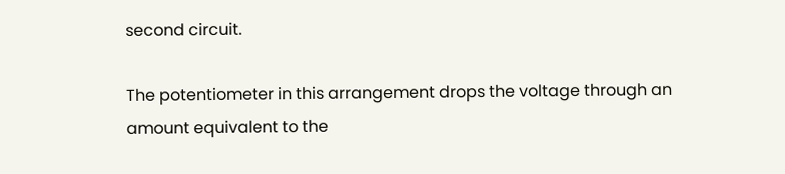second circuit.

The potentiometer in this arrangement drops the voltage through an amount equivalent to the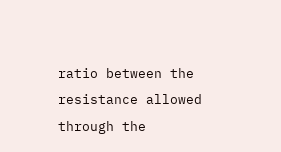ratio between the resistance allowed through the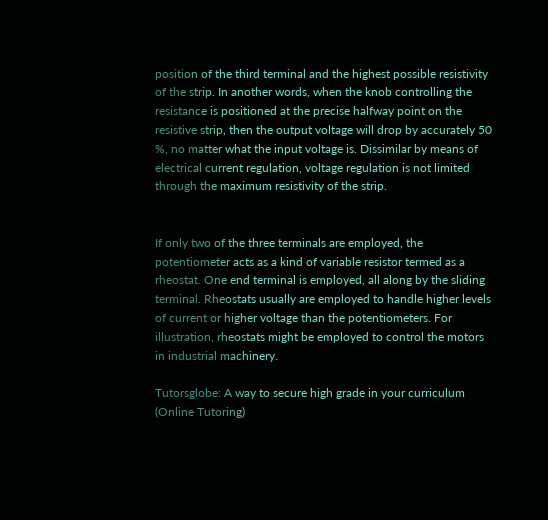position of the third terminal and the highest possible resistivity of the strip. In another words, when the knob controlling the resistance is positioned at the precise halfway point on the resistive strip, then the output voltage will drop by accurately 50 %, no matter what the input voltage is. Dissimilar by means of electrical current regulation, voltage regulation is not limited through the maximum resistivity of the strip.


If only two of the three terminals are employed, the potentiometer acts as a kind of variable resistor termed as a rheostat. One end terminal is employed, all along by the sliding terminal. Rheostats usually are employed to handle higher levels of current or higher voltage than the potentiometers. For illustration, rheostats might be employed to control the motors in industrial machinery.

Tutorsglobe: A way to secure high grade in your curriculum (Online Tutoring)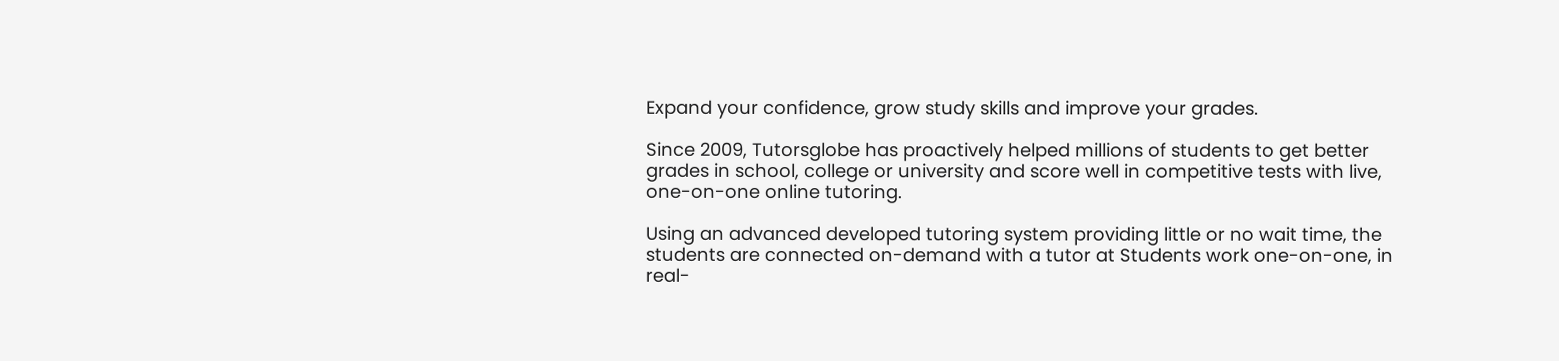Expand your confidence, grow study skills and improve your grades.

Since 2009, Tutorsglobe has proactively helped millions of students to get better grades in school, college or university and score well in competitive tests with live, one-on-one online tutoring.

Using an advanced developed tutoring system providing little or no wait time, the students are connected on-demand with a tutor at Students work one-on-one, in real-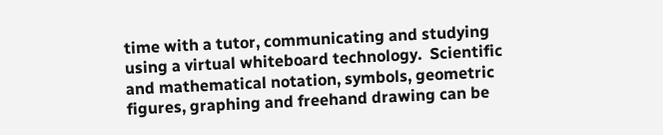time with a tutor, communicating and studying using a virtual whiteboard technology.  Scientific and mathematical notation, symbols, geometric figures, graphing and freehand drawing can be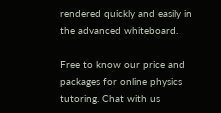rendered quickly and easily in the advanced whiteboard.

Free to know our price and packages for online physics tutoring. Chat with us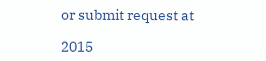or submit request at

2015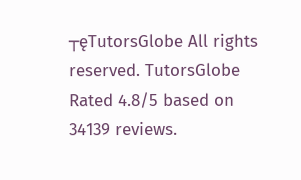┬ęTutorsGlobe All rights reserved. TutorsGlobe Rated 4.8/5 based on 34139 reviews.